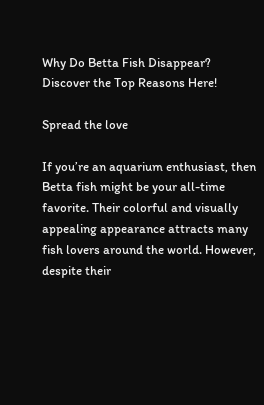Why Do Betta Fish Disappear? Discover the Top Reasons Here!

Spread the love

If you’re an aquarium enthusiast, then Betta fish might be your all-time favorite. Their colorful and visually appealing appearance attracts many fish lovers around the world. However, despite their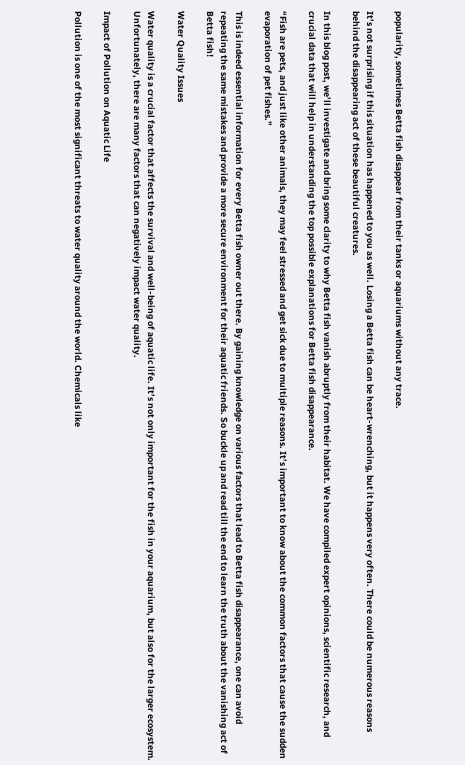popularity, sometimes Betta fish disappear from their tanks or aquariums without any trace.

It’s not surprising if this situation has happened to you as well. Losing a Betta fish can be heart-wrenching, but it happens very often. There could be numerous reasons behind the disappearing act of these beautiful creatures.

In this blog post, we’ll investigate and bring some clarity to why Betta fish vanish abruptly from their habitat. We have compiled expert opinions, scientific research, and crucial data that will help in understanding the top possible explanations for Betta fish disappearance.

“Fish are pets, and just like other animals, they may feel stressed and get sick due to multiple reasons. It’s important to know about the common factors that cause the sudden evaporation of pet fishes.”

This is indeed essential information for every Betta fish owner out there. By gaining knowledge on various factors that lead to Betta fish disappearance, one can avoid repeating the same mistakes and provide a more secure environment for their aquatic friends. So buckle up and read till the end to learn the truth about the vanishing act of Betta fish!

Water Quality Issues

Water quality is a crucial factor that affects the survival and well-being of aquatic life. It’s not only important for the fish in your aquarium, but also for the larger ecosystem. Unfortunately, there are many factors that can negatively impact water quality.

Impact of Pollution on Aquatic Life

Pollution is one of the most significant threats to water quality around the world. Chemicals like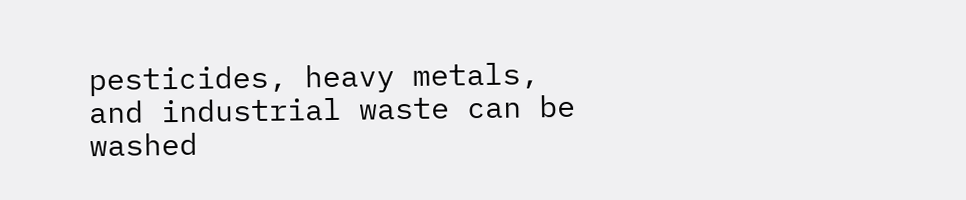pesticides, heavy metals, and industrial waste can be washed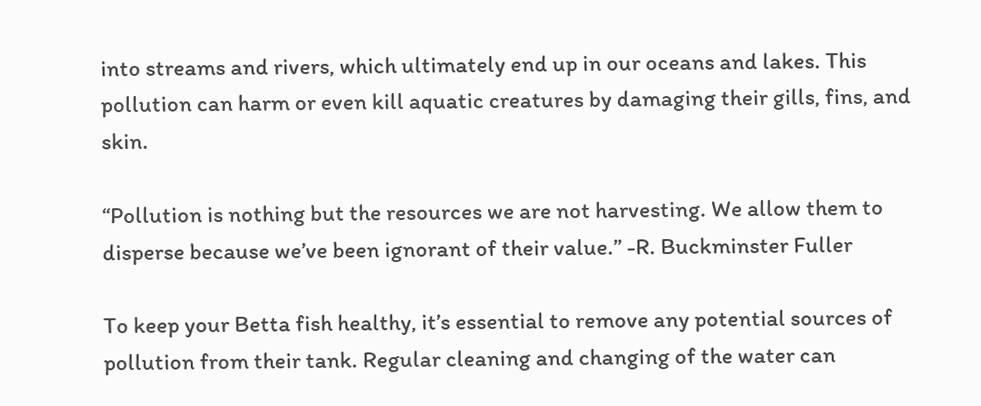into streams and rivers, which ultimately end up in our oceans and lakes. This pollution can harm or even kill aquatic creatures by damaging their gills, fins, and skin.

“Pollution is nothing but the resources we are not harvesting. We allow them to disperse because we’ve been ignorant of their value.” -R. Buckminster Fuller

To keep your Betta fish healthy, it’s essential to remove any potential sources of pollution from their tank. Regular cleaning and changing of the water can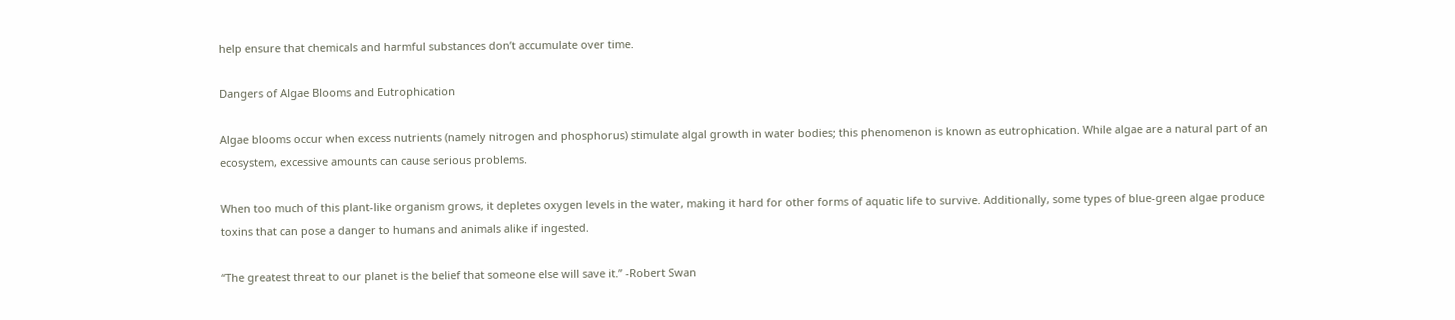help ensure that chemicals and harmful substances don’t accumulate over time.

Dangers of Algae Blooms and Eutrophication

Algae blooms occur when excess nutrients (namely nitrogen and phosphorus) stimulate algal growth in water bodies; this phenomenon is known as eutrophication. While algae are a natural part of an ecosystem, excessive amounts can cause serious problems.

When too much of this plant-like organism grows, it depletes oxygen levels in the water, making it hard for other forms of aquatic life to survive. Additionally, some types of blue-green algae produce toxins that can pose a danger to humans and animals alike if ingested.

“The greatest threat to our planet is the belief that someone else will save it.” -Robert Swan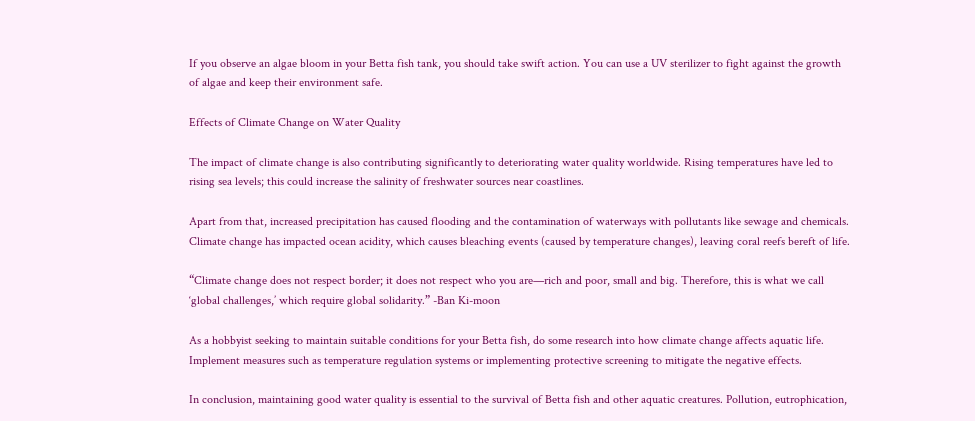If you observe an algae bloom in your Betta fish tank, you should take swift action. You can use a UV sterilizer to fight against the growth of algae and keep their environment safe.

Effects of Climate Change on Water Quality

The impact of climate change is also contributing significantly to deteriorating water quality worldwide. Rising temperatures have led to rising sea levels; this could increase the salinity of freshwater sources near coastlines.

Apart from that, increased precipitation has caused flooding and the contamination of waterways with pollutants like sewage and chemicals. Climate change has impacted ocean acidity, which causes bleaching events (caused by temperature changes), leaving coral reefs bereft of life.

“Climate change does not respect border; it does not respect who you are—rich and poor, small and big. Therefore, this is what we call ‘global challenges,’ which require global solidarity.” -Ban Ki-moon

As a hobbyist seeking to maintain suitable conditions for your Betta fish, do some research into how climate change affects aquatic life. Implement measures such as temperature regulation systems or implementing protective screening to mitigate the negative effects.

In conclusion, maintaining good water quality is essential to the survival of Betta fish and other aquatic creatures. Pollution, eutrophication,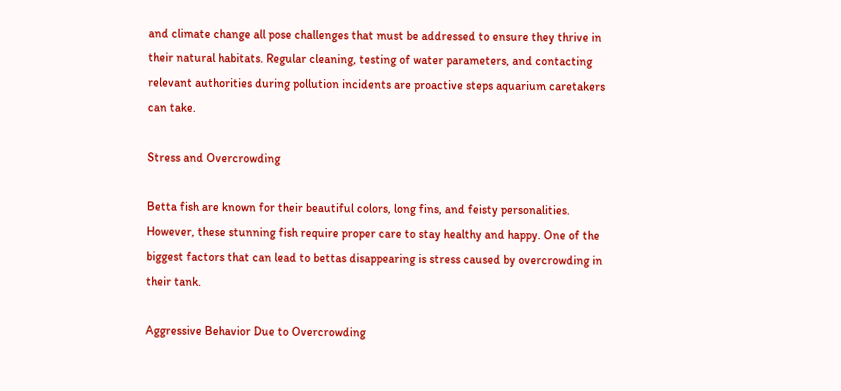and climate change all pose challenges that must be addressed to ensure they thrive in their natural habitats. Regular cleaning, testing of water parameters, and contacting relevant authorities during pollution incidents are proactive steps aquarium caretakers can take.

Stress and Overcrowding

Betta fish are known for their beautiful colors, long fins, and feisty personalities. However, these stunning fish require proper care to stay healthy and happy. One of the biggest factors that can lead to bettas disappearing is stress caused by overcrowding in their tank.

Aggressive Behavior Due to Overcrowding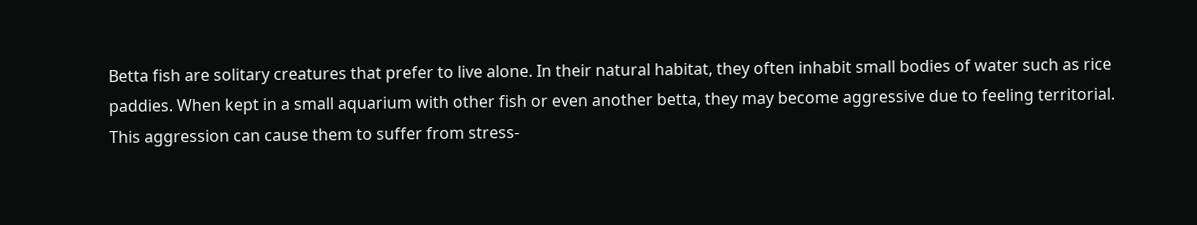Betta fish are solitary creatures that prefer to live alone. In their natural habitat, they often inhabit small bodies of water such as rice paddies. When kept in a small aquarium with other fish or even another betta, they may become aggressive due to feeling territorial. This aggression can cause them to suffer from stress-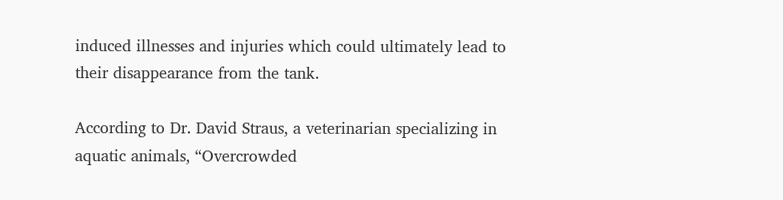induced illnesses and injuries which could ultimately lead to their disappearance from the tank.

According to Dr. David Straus, a veterinarian specializing in aquatic animals, “Overcrowded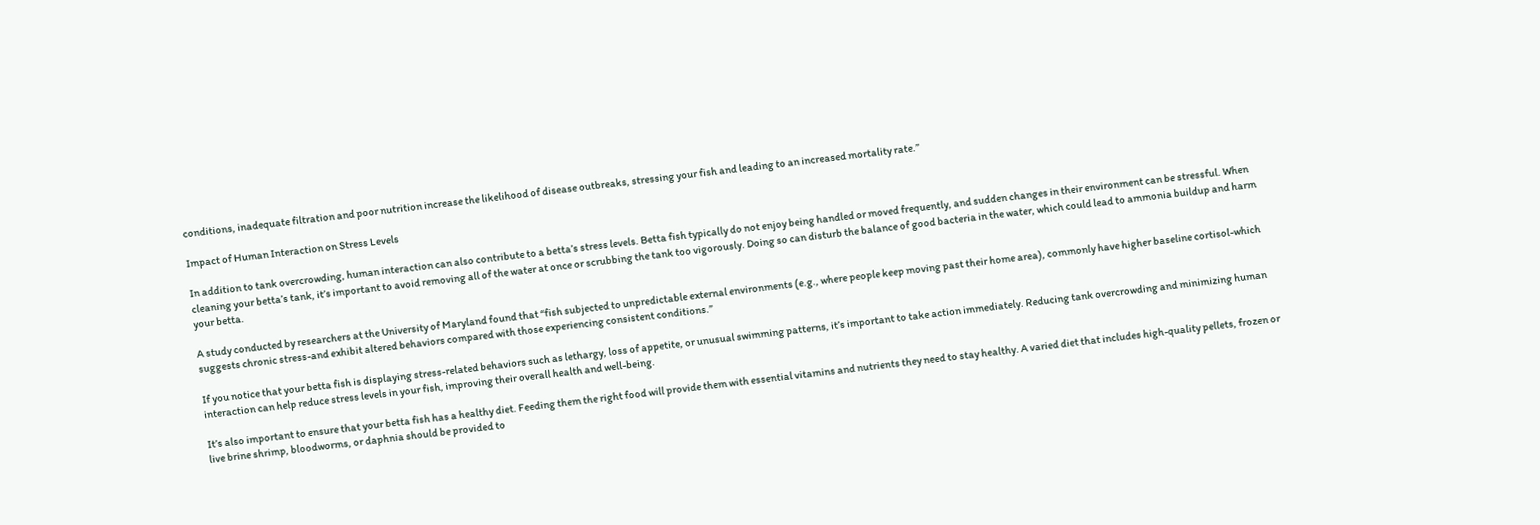conditions, inadequate filtration and poor nutrition increase the likelihood of disease outbreaks, stressing your fish and leading to an increased mortality rate.”

Impact of Human Interaction on Stress Levels

In addition to tank overcrowding, human interaction can also contribute to a betta’s stress levels. Betta fish typically do not enjoy being handled or moved frequently, and sudden changes in their environment can be stressful. When cleaning your betta’s tank, it’s important to avoid removing all of the water at once or scrubbing the tank too vigorously. Doing so can disturb the balance of good bacteria in the water, which could lead to ammonia buildup and harm your betta.

A study conducted by researchers at the University of Maryland found that “fish subjected to unpredictable external environments (e.g., where people keep moving past their home area), commonly have higher baseline cortisol-which suggests chronic stress-and exhibit altered behaviors compared with those experiencing consistent conditions.”

If you notice that your betta fish is displaying stress-related behaviors such as lethargy, loss of appetite, or unusual swimming patterns, it’s important to take action immediately. Reducing tank overcrowding and minimizing human interaction can help reduce stress levels in your fish, improving their overall health and well-being.

It’s also important to ensure that your betta fish has a healthy diet. Feeding them the right food will provide them with essential vitamins and nutrients they need to stay healthy. A varied diet that includes high-quality pellets, frozen or live brine shrimp, bloodworms, or daphnia should be provided to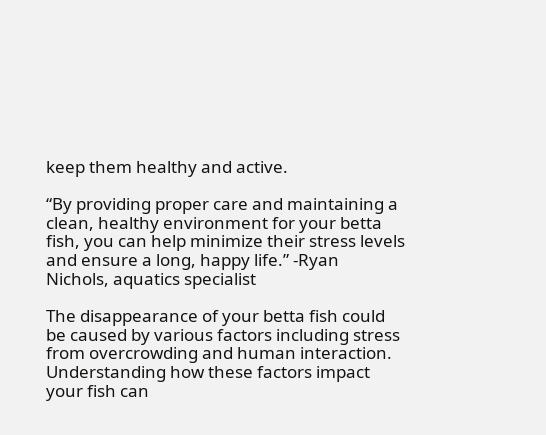keep them healthy and active.

“By providing proper care and maintaining a clean, healthy environment for your betta fish, you can help minimize their stress levels and ensure a long, happy life.” -Ryan Nichols, aquatics specialist

The disappearance of your betta fish could be caused by various factors including stress from overcrowding and human interaction. Understanding how these factors impact your fish can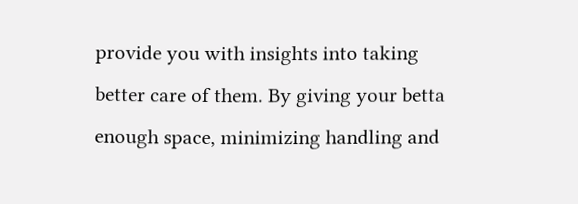provide you with insights into taking better care of them. By giving your betta enough space, minimizing handling and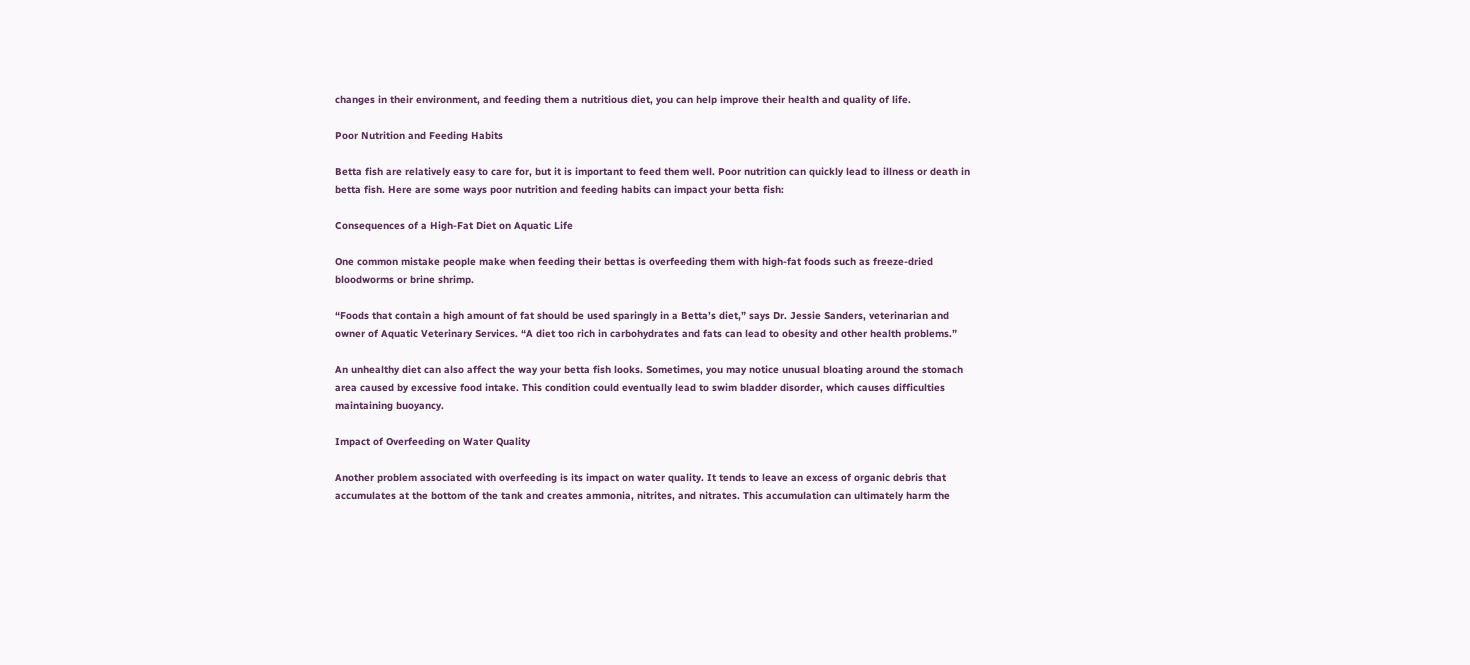changes in their environment, and feeding them a nutritious diet, you can help improve their health and quality of life.

Poor Nutrition and Feeding Habits

Betta fish are relatively easy to care for, but it is important to feed them well. Poor nutrition can quickly lead to illness or death in betta fish. Here are some ways poor nutrition and feeding habits can impact your betta fish:

Consequences of a High-Fat Diet on Aquatic Life

One common mistake people make when feeding their bettas is overfeeding them with high-fat foods such as freeze-dried bloodworms or brine shrimp.

“Foods that contain a high amount of fat should be used sparingly in a Betta’s diet,” says Dr. Jessie Sanders, veterinarian and owner of Aquatic Veterinary Services. “A diet too rich in carbohydrates and fats can lead to obesity and other health problems.”

An unhealthy diet can also affect the way your betta fish looks. Sometimes, you may notice unusual bloating around the stomach area caused by excessive food intake. This condition could eventually lead to swim bladder disorder, which causes difficulties maintaining buoyancy.

Impact of Overfeeding on Water Quality

Another problem associated with overfeeding is its impact on water quality. It tends to leave an excess of organic debris that accumulates at the bottom of the tank and creates ammonia, nitrites, and nitrates. This accumulation can ultimately harm the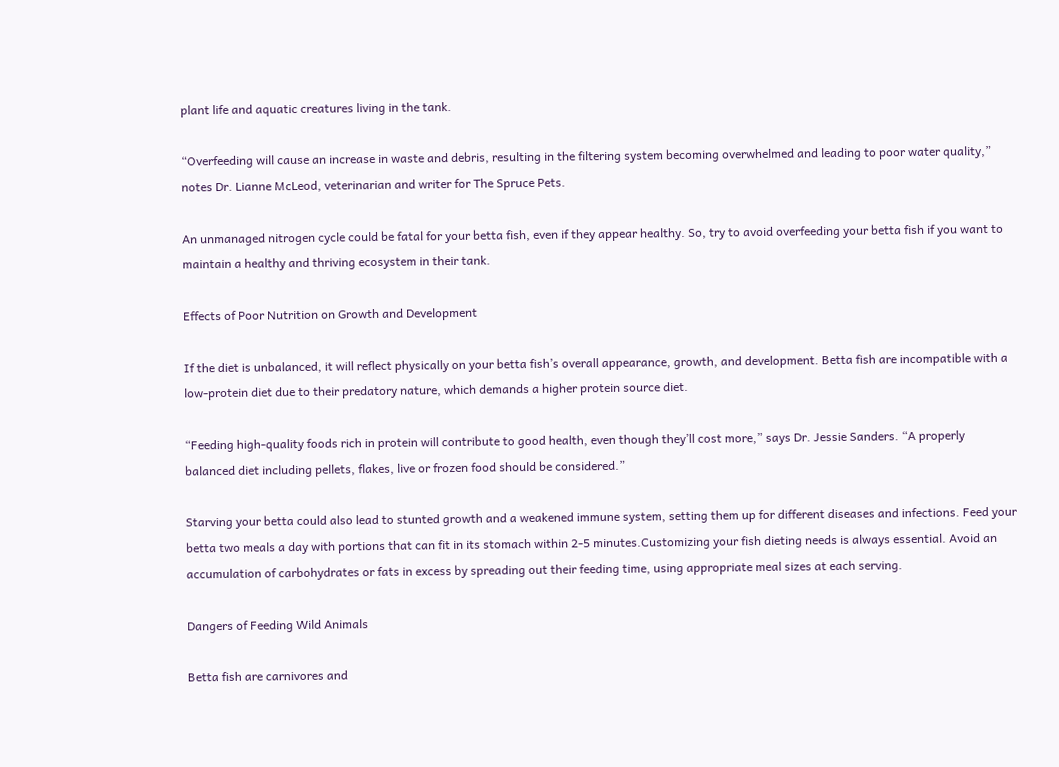plant life and aquatic creatures living in the tank.

“Overfeeding will cause an increase in waste and debris, resulting in the filtering system becoming overwhelmed and leading to poor water quality,” notes Dr. Lianne McLeod, veterinarian and writer for The Spruce Pets.

An unmanaged nitrogen cycle could be fatal for your betta fish, even if they appear healthy. So, try to avoid overfeeding your betta fish if you want to maintain a healthy and thriving ecosystem in their tank.

Effects of Poor Nutrition on Growth and Development

If the diet is unbalanced, it will reflect physically on your betta fish’s overall appearance, growth, and development. Betta fish are incompatible with a low-protein diet due to their predatory nature, which demands a higher protein source diet.

“Feeding high-quality foods rich in protein will contribute to good health, even though they’ll cost more,” says Dr. Jessie Sanders. “A properly balanced diet including pellets, flakes, live or frozen food should be considered.”

Starving your betta could also lead to stunted growth and a weakened immune system, setting them up for different diseases and infections. Feed your betta two meals a day with portions that can fit in its stomach within 2-5 minutes.Customizing your fish dieting needs is always essential. Avoid an accumulation of carbohydrates or fats in excess by spreading out their feeding time, using appropriate meal sizes at each serving.

Dangers of Feeding Wild Animals

Betta fish are carnivores and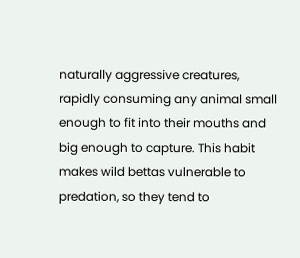naturally aggressive creatures, rapidly consuming any animal small enough to fit into their mouths and big enough to capture. This habit makes wild bettas vulnerable to predation, so they tend to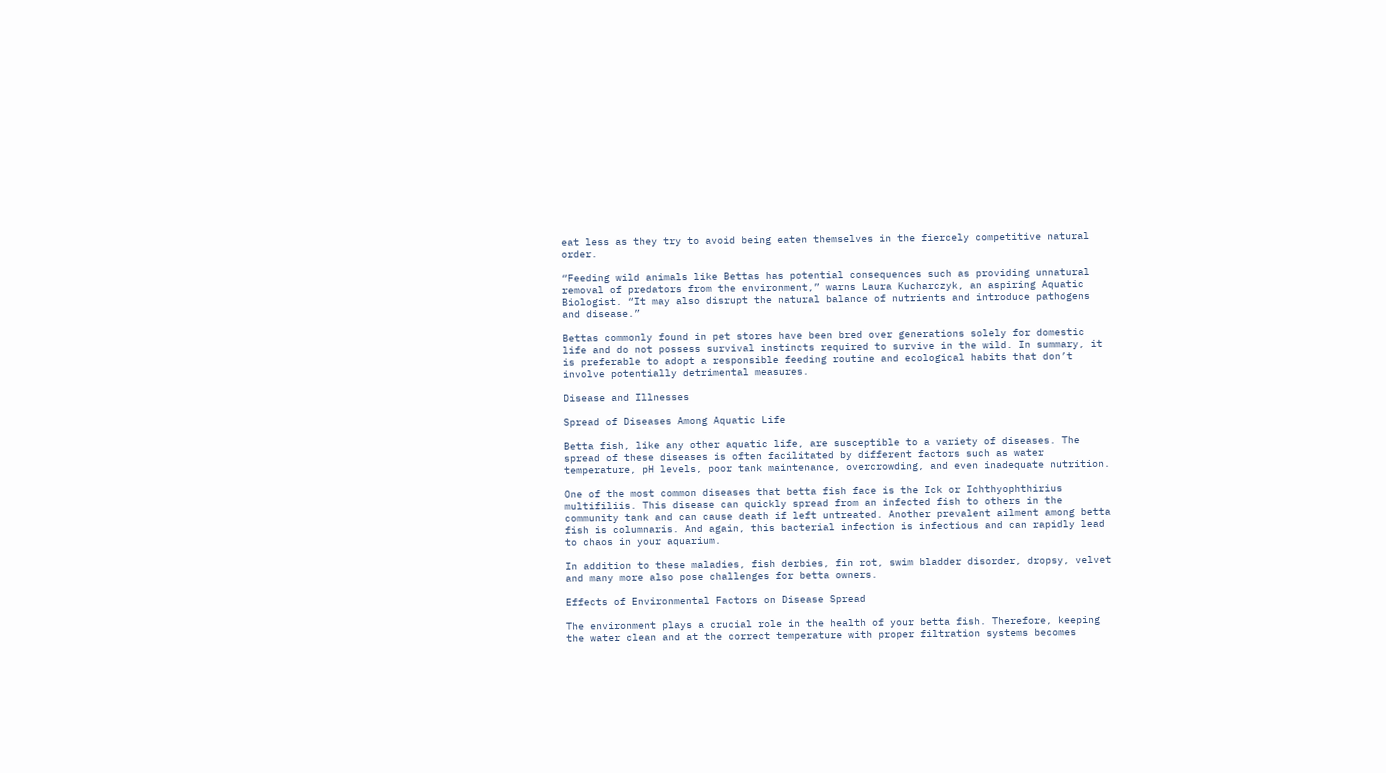eat less as they try to avoid being eaten themselves in the fiercely competitive natural order.

“Feeding wild animals like Bettas has potential consequences such as providing unnatural removal of predators from the environment,” warns Laura Kucharczyk, an aspiring Aquatic Biologist. “It may also disrupt the natural balance of nutrients and introduce pathogens and disease.”

Bettas commonly found in pet stores have been bred over generations solely for domestic life and do not possess survival instincts required to survive in the wild. In summary, it is preferable to adopt a responsible feeding routine and ecological habits that don’t involve potentially detrimental measures.

Disease and Illnesses

Spread of Diseases Among Aquatic Life

Betta fish, like any other aquatic life, are susceptible to a variety of diseases. The spread of these diseases is often facilitated by different factors such as water temperature, pH levels, poor tank maintenance, overcrowding, and even inadequate nutrition.

One of the most common diseases that betta fish face is the Ick or Ichthyophthirius multifiliis. This disease can quickly spread from an infected fish to others in the community tank and can cause death if left untreated. Another prevalent ailment among betta fish is columnaris. And again, this bacterial infection is infectious and can rapidly lead to chaos in your aquarium.

In addition to these maladies, fish derbies, fin rot, swim bladder disorder, dropsy, velvet and many more also pose challenges for betta owners.

Effects of Environmental Factors on Disease Spread

The environment plays a crucial role in the health of your betta fish. Therefore, keeping the water clean and at the correct temperature with proper filtration systems becomes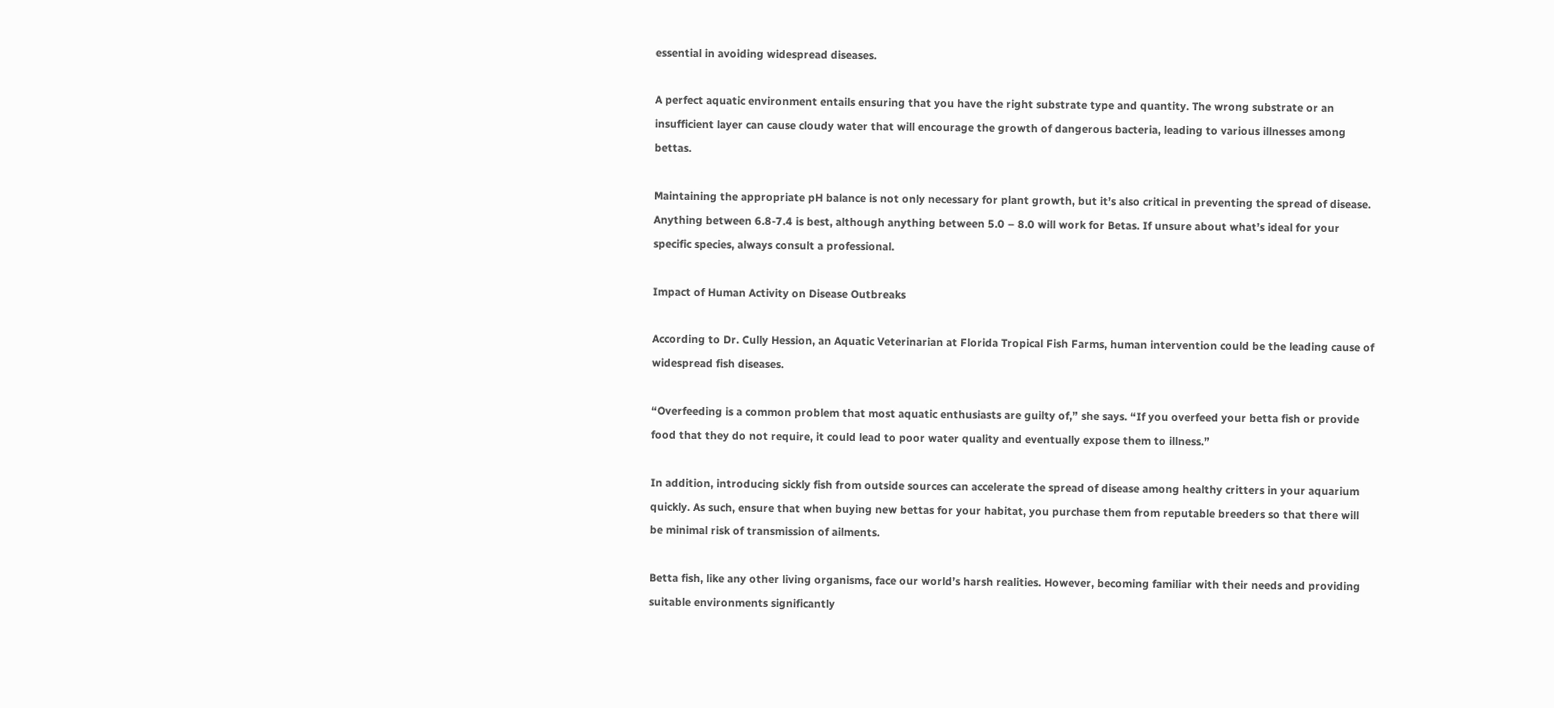essential in avoiding widespread diseases.

A perfect aquatic environment entails ensuring that you have the right substrate type and quantity. The wrong substrate or an insufficient layer can cause cloudy water that will encourage the growth of dangerous bacteria, leading to various illnesses among bettas.

Maintaining the appropriate pH balance is not only necessary for plant growth, but it’s also critical in preventing the spread of disease. Anything between 6.8-7.4 is best, although anything between 5.0 – 8.0 will work for Betas. If unsure about what’s ideal for your specific species, always consult a professional.

Impact of Human Activity on Disease Outbreaks

According to Dr. Cully Hession, an Aquatic Veterinarian at Florida Tropical Fish Farms, human intervention could be the leading cause of widespread fish diseases.

“Overfeeding is a common problem that most aquatic enthusiasts are guilty of,” she says. “If you overfeed your betta fish or provide food that they do not require, it could lead to poor water quality and eventually expose them to illness.”

In addition, introducing sickly fish from outside sources can accelerate the spread of disease among healthy critters in your aquarium quickly. As such, ensure that when buying new bettas for your habitat, you purchase them from reputable breeders so that there will be minimal risk of transmission of ailments.

Betta fish, like any other living organisms, face our world’s harsh realities. However, becoming familiar with their needs and providing suitable environments significantly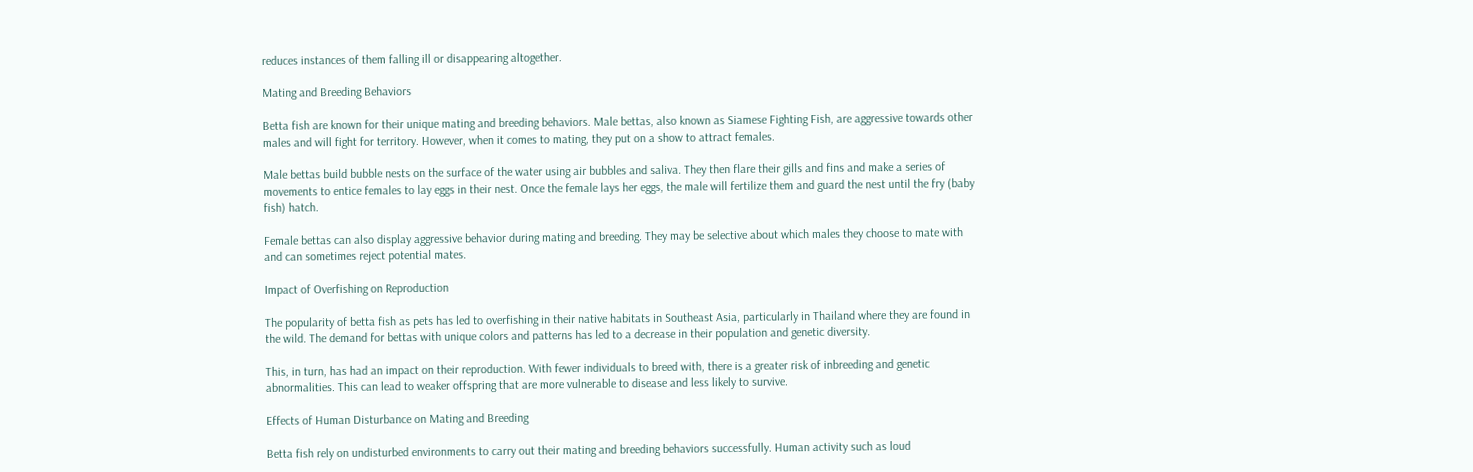reduces instances of them falling ill or disappearing altogether.

Mating and Breeding Behaviors

Betta fish are known for their unique mating and breeding behaviors. Male bettas, also known as Siamese Fighting Fish, are aggressive towards other males and will fight for territory. However, when it comes to mating, they put on a show to attract females.

Male bettas build bubble nests on the surface of the water using air bubbles and saliva. They then flare their gills and fins and make a series of movements to entice females to lay eggs in their nest. Once the female lays her eggs, the male will fertilize them and guard the nest until the fry (baby fish) hatch.

Female bettas can also display aggressive behavior during mating and breeding. They may be selective about which males they choose to mate with and can sometimes reject potential mates.

Impact of Overfishing on Reproduction

The popularity of betta fish as pets has led to overfishing in their native habitats in Southeast Asia, particularly in Thailand where they are found in the wild. The demand for bettas with unique colors and patterns has led to a decrease in their population and genetic diversity.

This, in turn, has had an impact on their reproduction. With fewer individuals to breed with, there is a greater risk of inbreeding and genetic abnormalities. This can lead to weaker offspring that are more vulnerable to disease and less likely to survive.

Effects of Human Disturbance on Mating and Breeding

Betta fish rely on undisturbed environments to carry out their mating and breeding behaviors successfully. Human activity such as loud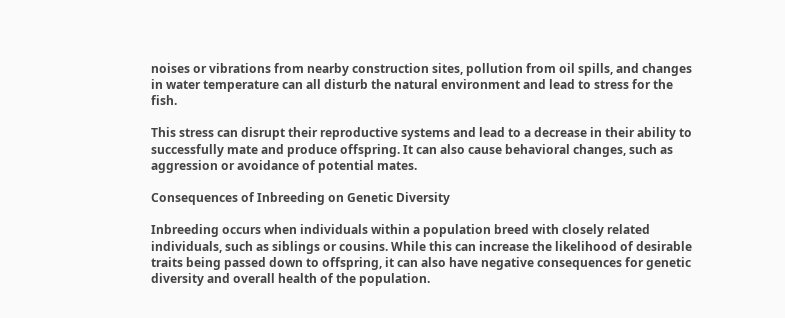noises or vibrations from nearby construction sites, pollution from oil spills, and changes in water temperature can all disturb the natural environment and lead to stress for the fish.

This stress can disrupt their reproductive systems and lead to a decrease in their ability to successfully mate and produce offspring. It can also cause behavioral changes, such as aggression or avoidance of potential mates.

Consequences of Inbreeding on Genetic Diversity

Inbreeding occurs when individuals within a population breed with closely related individuals, such as siblings or cousins. While this can increase the likelihood of desirable traits being passed down to offspring, it can also have negative consequences for genetic diversity and overall health of the population.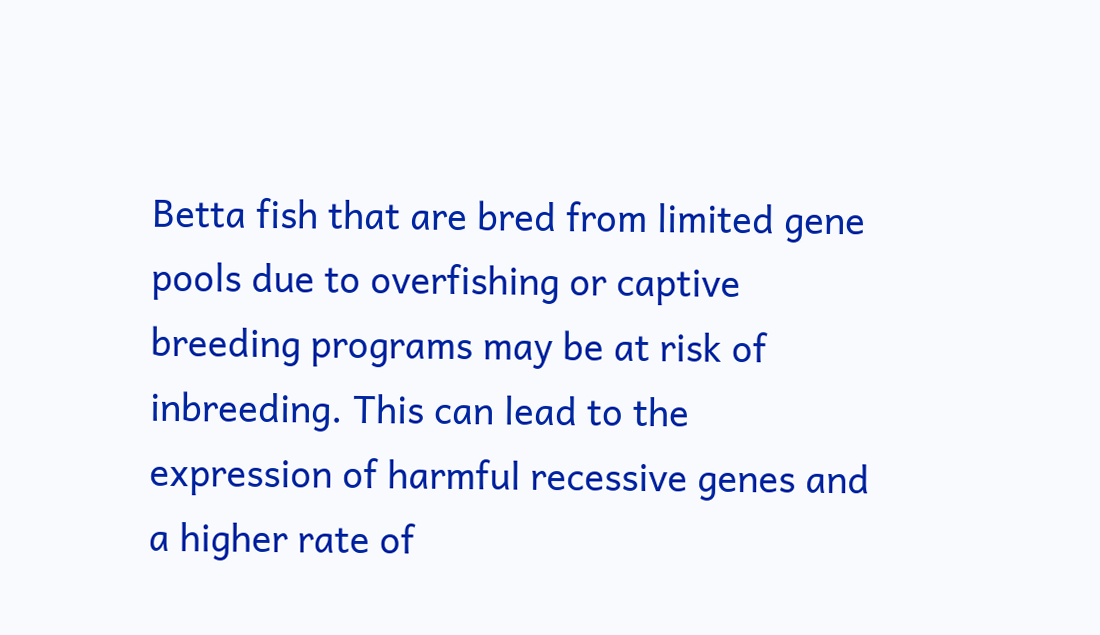Betta fish that are bred from limited gene pools due to overfishing or captive breeding programs may be at risk of inbreeding. This can lead to the expression of harmful recessive genes and a higher rate of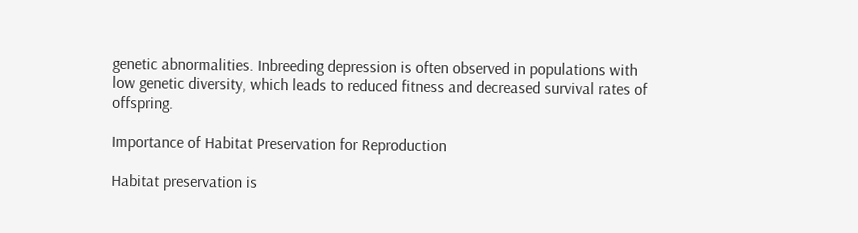genetic abnormalities. Inbreeding depression is often observed in populations with low genetic diversity, which leads to reduced fitness and decreased survival rates of offspring.

Importance of Habitat Preservation for Reproduction

Habitat preservation is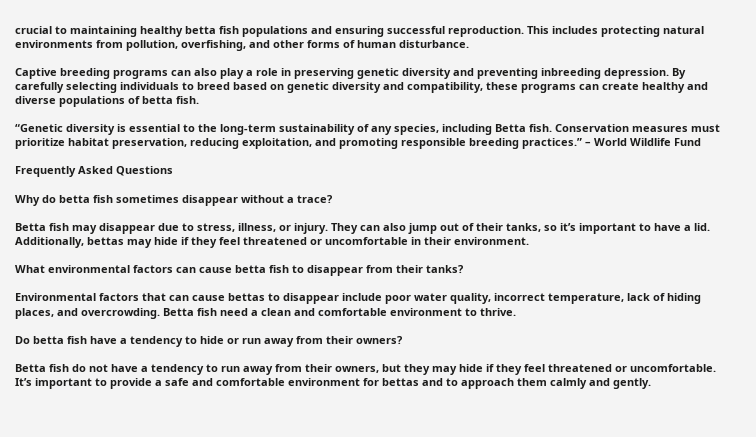crucial to maintaining healthy betta fish populations and ensuring successful reproduction. This includes protecting natural environments from pollution, overfishing, and other forms of human disturbance.

Captive breeding programs can also play a role in preserving genetic diversity and preventing inbreeding depression. By carefully selecting individuals to breed based on genetic diversity and compatibility, these programs can create healthy and diverse populations of betta fish.

“Genetic diversity is essential to the long-term sustainability of any species, including Betta fish. Conservation measures must prioritize habitat preservation, reducing exploitation, and promoting responsible breeding practices.” – World Wildlife Fund

Frequently Asked Questions

Why do betta fish sometimes disappear without a trace?

Betta fish may disappear due to stress, illness, or injury. They can also jump out of their tanks, so it’s important to have a lid. Additionally, bettas may hide if they feel threatened or uncomfortable in their environment.

What environmental factors can cause betta fish to disappear from their tanks?

Environmental factors that can cause bettas to disappear include poor water quality, incorrect temperature, lack of hiding places, and overcrowding. Betta fish need a clean and comfortable environment to thrive.

Do betta fish have a tendency to hide or run away from their owners?

Betta fish do not have a tendency to run away from their owners, but they may hide if they feel threatened or uncomfortable. It’s important to provide a safe and comfortable environment for bettas and to approach them calmly and gently.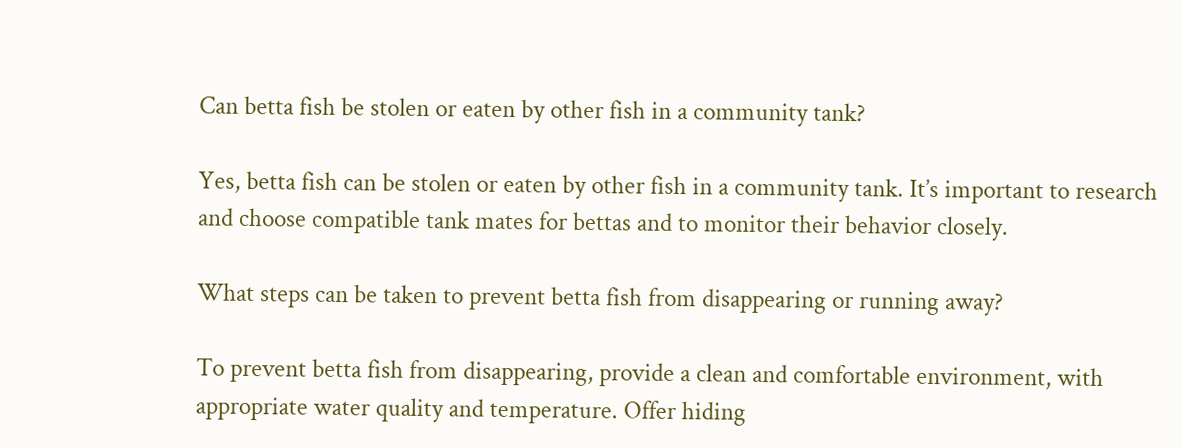Can betta fish be stolen or eaten by other fish in a community tank?

Yes, betta fish can be stolen or eaten by other fish in a community tank. It’s important to research and choose compatible tank mates for bettas and to monitor their behavior closely.

What steps can be taken to prevent betta fish from disappearing or running away?

To prevent betta fish from disappearing, provide a clean and comfortable environment, with appropriate water quality and temperature. Offer hiding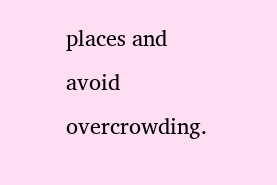places and avoid overcrowding.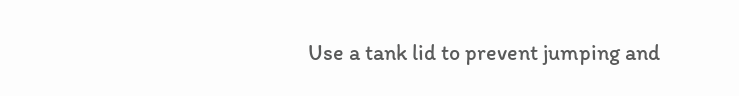Use a tank lid to prevent jumping and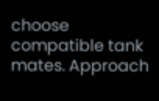choose compatible tank mates. Approach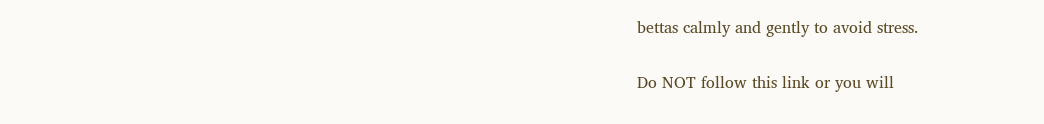bettas calmly and gently to avoid stress.

Do NOT follow this link or you will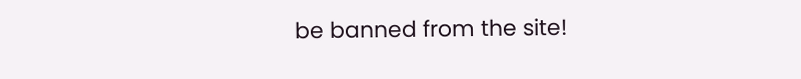be banned from the site!